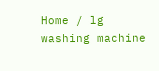Home / lg washing machine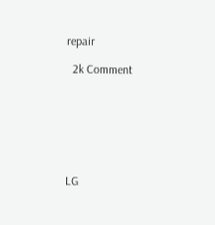repair

  2k Comment







LG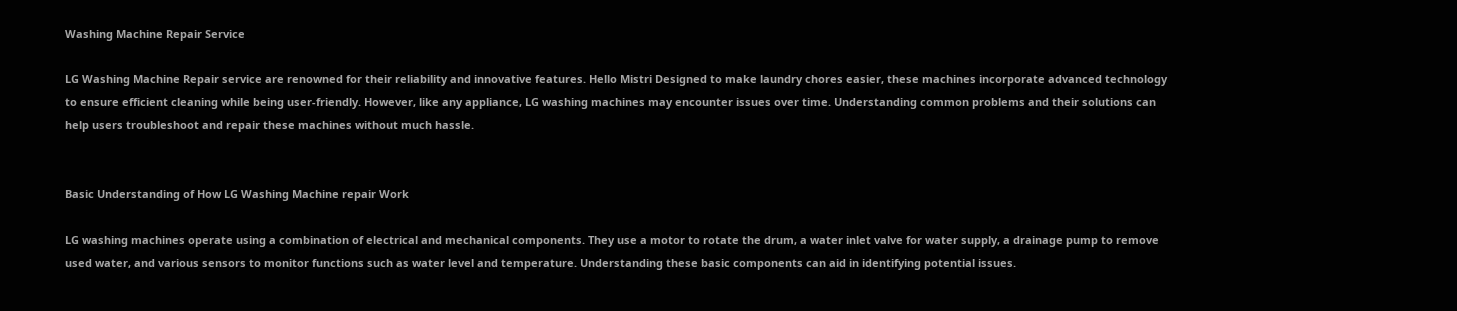Washing Machine Repair Service

LG Washing Machine Repair service are renowned for their reliability and innovative features. Hello Mistri Designed to make laundry chores easier, these machines incorporate advanced technology to ensure efficient cleaning while being user-friendly. However, like any appliance, LG washing machines may encounter issues over time. Understanding common problems and their solutions can help users troubleshoot and repair these machines without much hassle.


Basic Understanding of How LG Washing Machine repair Work

LG washing machines operate using a combination of electrical and mechanical components. They use a motor to rotate the drum, a water inlet valve for water supply, a drainage pump to remove used water, and various sensors to monitor functions such as water level and temperature. Understanding these basic components can aid in identifying potential issues.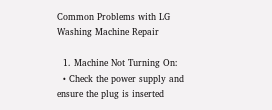Common Problems with LG Washing Machine Repair

  1. Machine Not Turning On:
  • Check the power supply and ensure the plug is inserted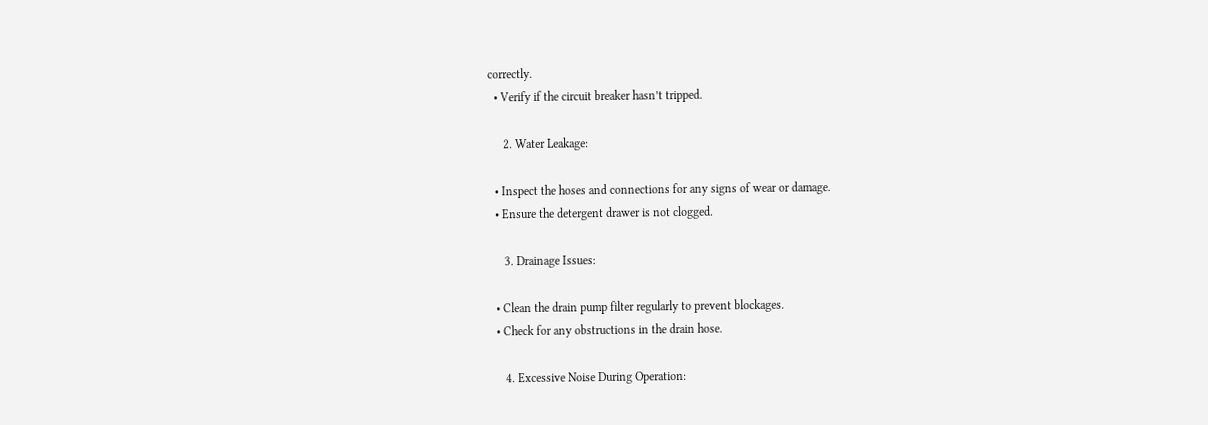correctly.
  • Verify if the circuit breaker hasn’t tripped.

     2. Water Leakage:

  • Inspect the hoses and connections for any signs of wear or damage.
  • Ensure the detergent drawer is not clogged.

     3. Drainage Issues:

  • Clean the drain pump filter regularly to prevent blockages.
  • Check for any obstructions in the drain hose.

     4. Excessive Noise During Operation: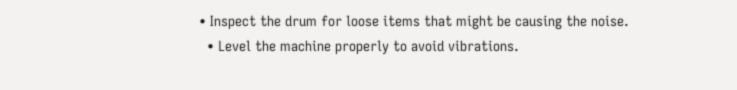• Inspect the drum for loose items that might be causing the noise.
  • Level the machine properly to avoid vibrations.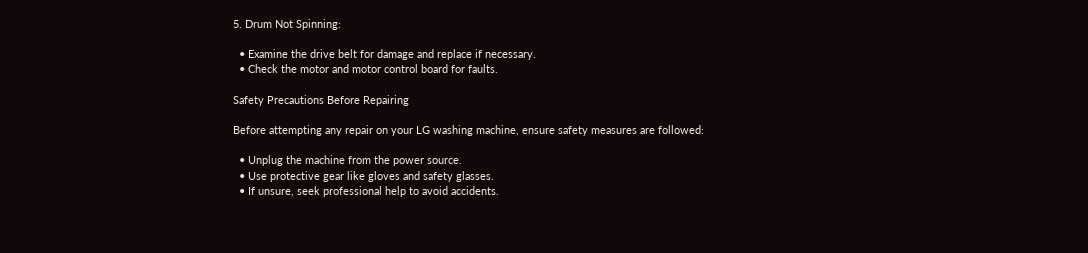5. Drum Not Spinning:

  • Examine the drive belt for damage and replace if necessary.
  • Check the motor and motor control board for faults.

Safety Precautions Before Repairing

Before attempting any repair on your LG washing machine, ensure safety measures are followed:

  • Unplug the machine from the power source.
  • Use protective gear like gloves and safety glasses.
  • If unsure, seek professional help to avoid accidents.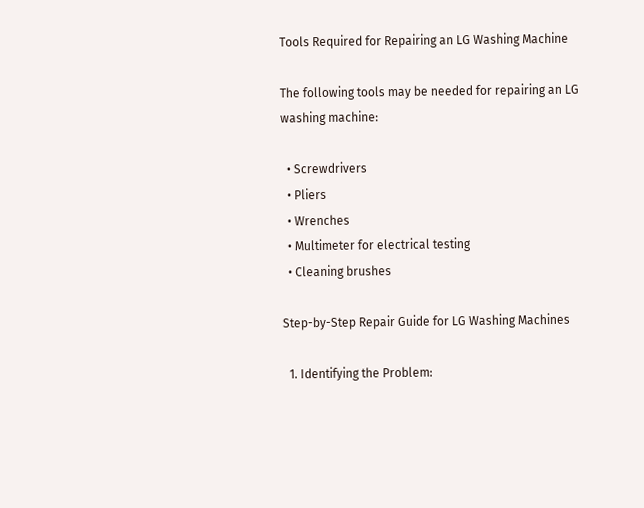Tools Required for Repairing an LG Washing Machine

The following tools may be needed for repairing an LG washing machine:

  • Screwdrivers
  • Pliers
  • Wrenches
  • Multimeter for electrical testing
  • Cleaning brushes

Step-by-Step Repair Guide for LG Washing Machines

  1. Identifying the Problem: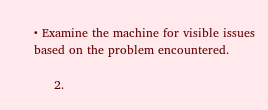• Examine the machine for visible issues based on the problem encountered.

     2.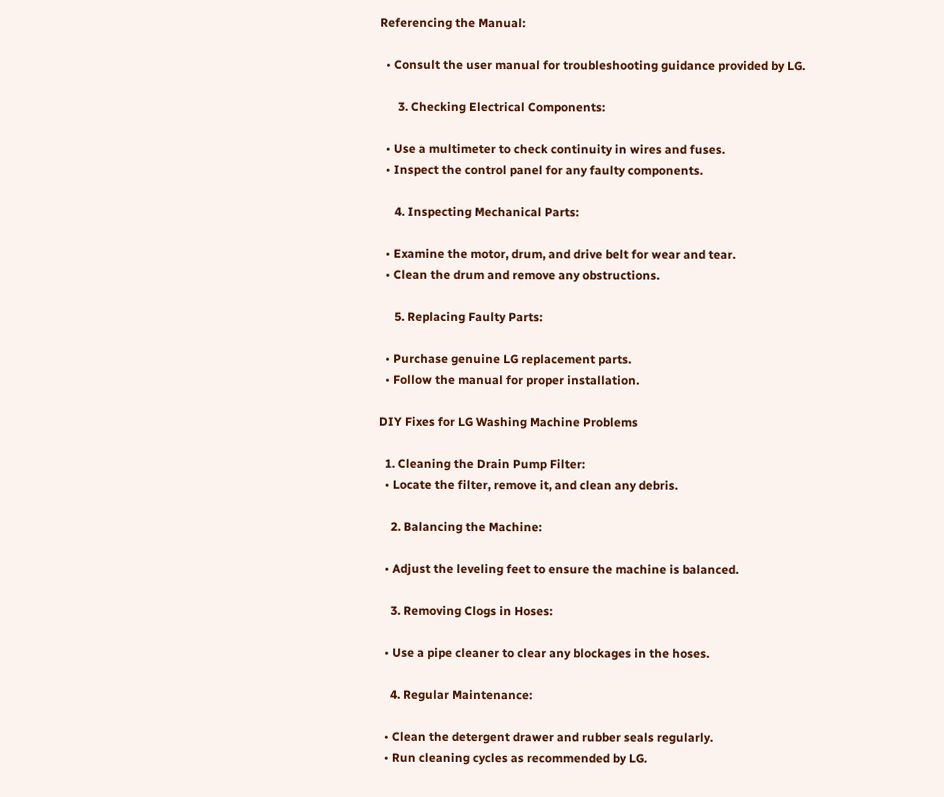Referencing the Manual:

  • Consult the user manual for troubleshooting guidance provided by LG.

      3. Checking Electrical Components:

  • Use a multimeter to check continuity in wires and fuses.
  • Inspect the control panel for any faulty components.

     4. Inspecting Mechanical Parts:

  • Examine the motor, drum, and drive belt for wear and tear.
  • Clean the drum and remove any obstructions.

     5. Replacing Faulty Parts:

  • Purchase genuine LG replacement parts.
  • Follow the manual for proper installation.

DIY Fixes for LG Washing Machine Problems

  1. Cleaning the Drain Pump Filter:
  • Locate the filter, remove it, and clean any debris.

    2. Balancing the Machine:

  • Adjust the leveling feet to ensure the machine is balanced.

    3. Removing Clogs in Hoses:

  • Use a pipe cleaner to clear any blockages in the hoses.

    4. Regular Maintenance:

  • Clean the detergent drawer and rubber seals regularly.
  • Run cleaning cycles as recommended by LG.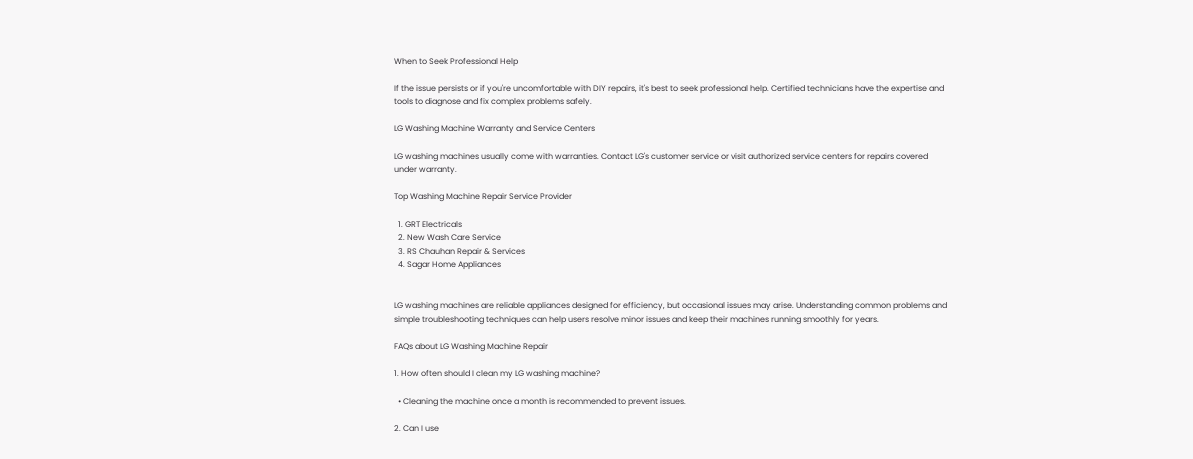When to Seek Professional Help

If the issue persists or if you're uncomfortable with DIY repairs, it's best to seek professional help. Certified technicians have the expertise and tools to diagnose and fix complex problems safely.

LG Washing Machine Warranty and Service Centers

LG washing machines usually come with warranties. Contact LG's customer service or visit authorized service centers for repairs covered under warranty.

Top Washing Machine Repair Service Provider

  1. GRT Electricals
  2. New Wash Care Service
  3. RS Chauhan Repair & Services
  4. Sagar Home Appliances


LG washing machines are reliable appliances designed for efficiency, but occasional issues may arise. Understanding common problems and simple troubleshooting techniques can help users resolve minor issues and keep their machines running smoothly for years.

FAQs about LG Washing Machine Repair

1. How often should I clean my LG washing machine?

  • Cleaning the machine once a month is recommended to prevent issues.

2. Can I use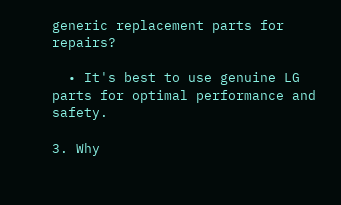generic replacement parts for repairs?

  • It's best to use genuine LG parts for optimal performance and safety.

3. Why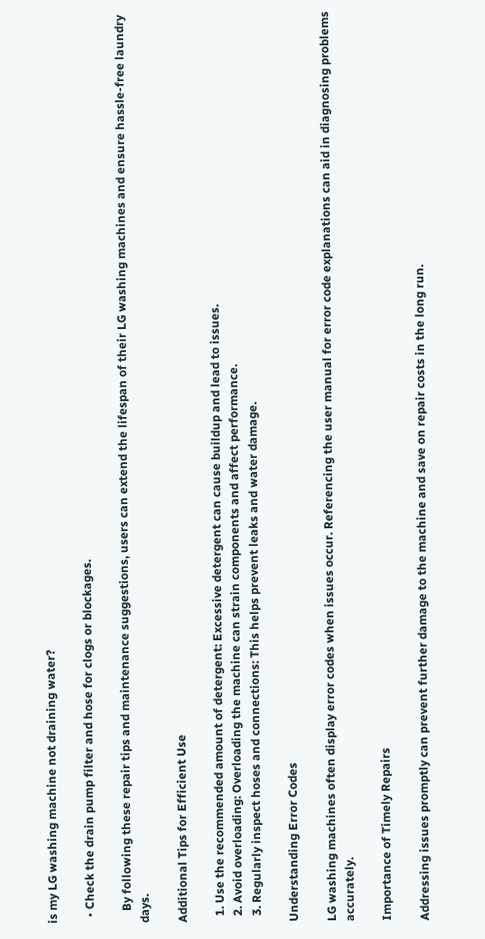is my LG washing machine not draining water?

  • Check the drain pump filter and hose for clogs or blockages.

    By following these repair tips and maintenance suggestions, users can extend the lifespan of their LG washing machines and ensure hassle-free laundry days.

Additional Tips for Efficient Use

  1. Use the recommended amount of detergent: Excessive detergent can cause buildup and lead to issues.
  2. Avoid overloading: Overloading the machine can strain components and affect performance.
  3. Regularly inspect hoses and connections: This helps prevent leaks and water damage.

Understanding Error Codes

LG washing machines often display error codes when issues occur. Referencing the user manual for error code explanations can aid in diagnosing problems accurately.

Importance of Timely Repairs

Addressing issues promptly can prevent further damage to the machine and save on repair costs in the long run.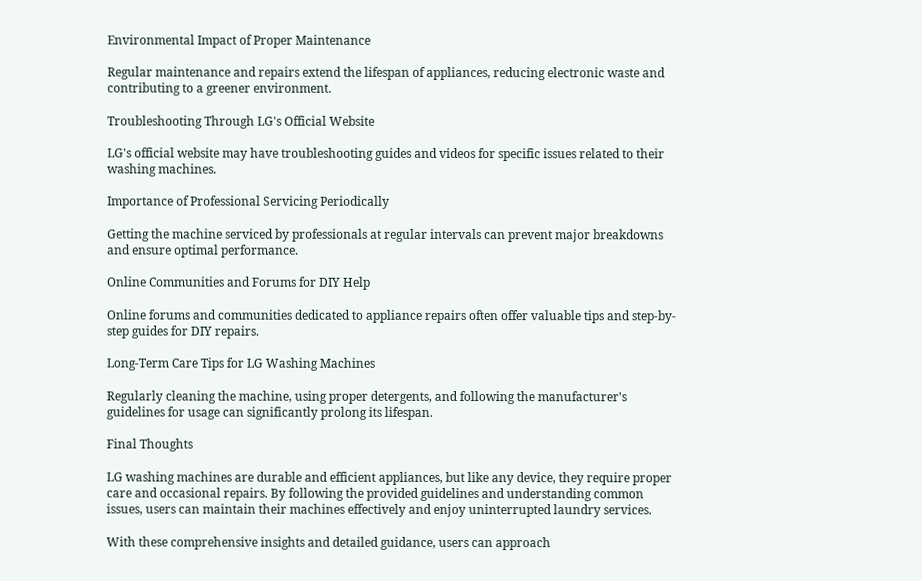Environmental Impact of Proper Maintenance

Regular maintenance and repairs extend the lifespan of appliances, reducing electronic waste and contributing to a greener environment.

Troubleshooting Through LG's Official Website

LG's official website may have troubleshooting guides and videos for specific issues related to their washing machines.

Importance of Professional Servicing Periodically

Getting the machine serviced by professionals at regular intervals can prevent major breakdowns and ensure optimal performance.

Online Communities and Forums for DIY Help

Online forums and communities dedicated to appliance repairs often offer valuable tips and step-by-step guides for DIY repairs.

Long-Term Care Tips for LG Washing Machines

Regularly cleaning the machine, using proper detergents, and following the manufacturer's guidelines for usage can significantly prolong its lifespan.

Final Thoughts

LG washing machines are durable and efficient appliances, but like any device, they require proper care and occasional repairs. By following the provided guidelines and understanding common issues, users can maintain their machines effectively and enjoy uninterrupted laundry services.

With these comprehensive insights and detailed guidance, users can approach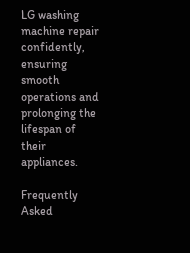LG washing machine repair confidently, ensuring smooth operations and prolonging the lifespan of their appliances.

Frequently Asked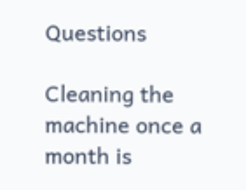Questions

Cleaning the machine once a month is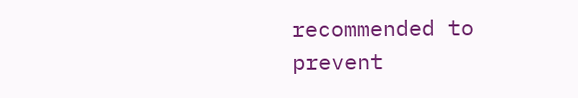recommended to prevent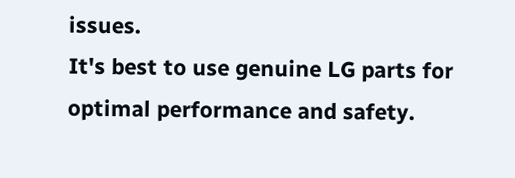issues.
It's best to use genuine LG parts for optimal performance and safety.